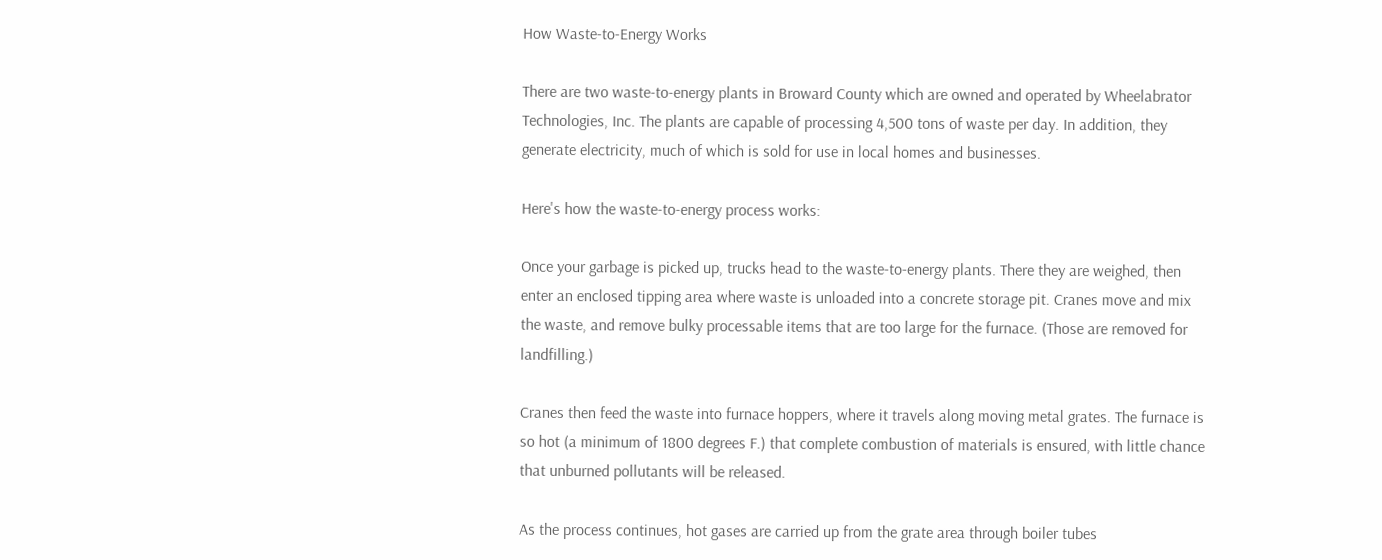How Waste-to-Energy Works

There are two waste-to-energy plants in Broward County which are owned and operated by Wheelabrator Technologies, Inc. The plants are capable of processing 4,500 tons of waste per day. In addition, they generate electricity, much of which is sold for use in local homes and businesses.

Here's how the waste-to-energy process works:

Once your garbage is picked up, trucks head to the waste-to-energy plants. There they are weighed, then enter an enclosed tipping area where waste is unloaded into a concrete storage pit. Cranes move and mix the waste, and remove bulky processable items that are too large for the furnace. (Those are removed for landfilling.)

Cranes then feed the waste into furnace hoppers, where it travels along moving metal grates. The furnace is so hot (a minimum of 1800 degrees F.) that complete combustion of materials is ensured, with little chance that unburned pollutants will be released.

As the process continues, hot gases are carried up from the grate area through boiler tubes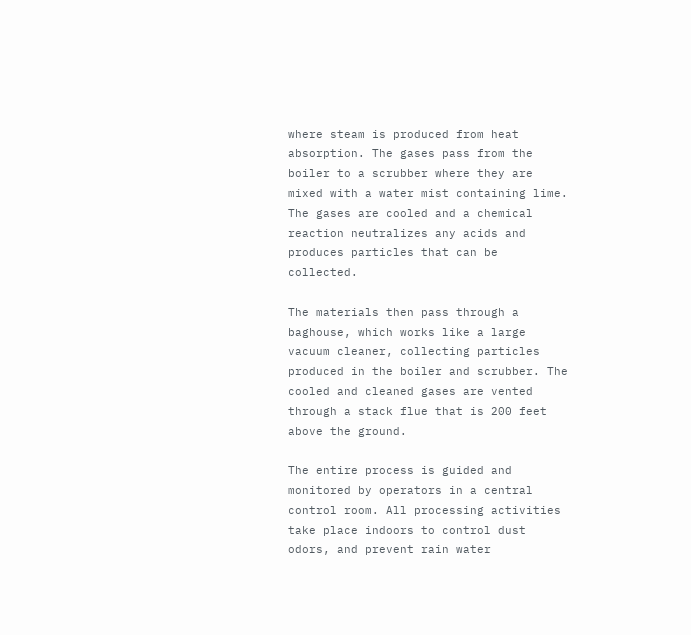where steam is produced from heat absorption. The gases pass from the boiler to a scrubber where they are mixed with a water mist containing lime. The gases are cooled and a chemical reaction neutralizes any acids and produces particles that can be collected.

The materials then pass through a baghouse, which works like a large vacuum cleaner, collecting particles produced in the boiler and scrubber. The cooled and cleaned gases are vented through a stack flue that is 200 feet above the ground.

The entire process is guided and monitored by operators in a central control room. All processing activities take place indoors to control dust odors, and prevent rain water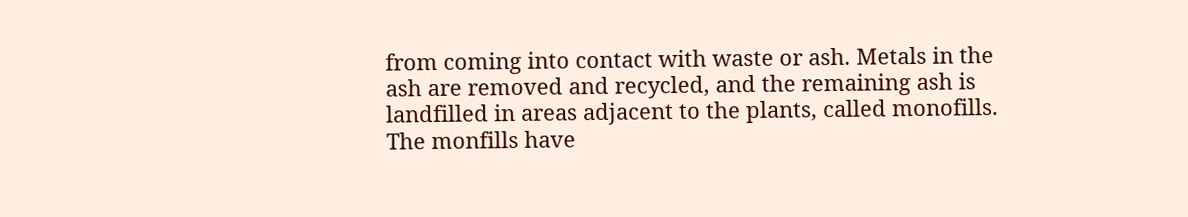from coming into contact with waste or ash. Metals in the ash are removed and recycled, and the remaining ash is landfilled in areas adjacent to the plants, called monofills. The monfills have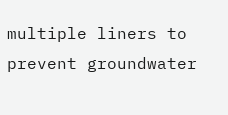multiple liners to prevent groundwater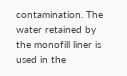contamination. The water retained by the monofill liner is used in the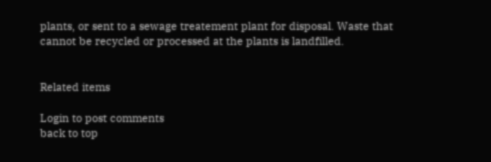plants, or sent to a sewage treatement plant for disposal. Waste that cannot be recycled or processed at the plants is landfilled.


Related items

Login to post comments
back to top